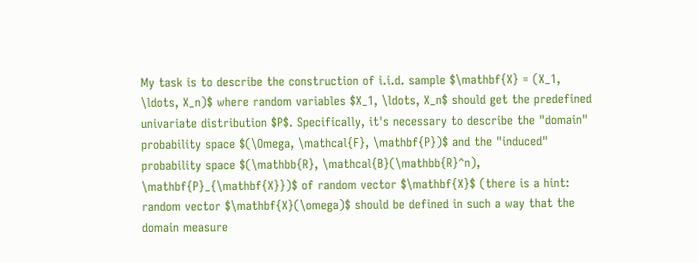My task is to describe the construction of i.i.d. sample $\mathbf{X} = (X_1, \ldots, X_n)$ where random variables $X_1, \ldots, X_n$ should get the predefined univariate distribution $P$. Specifically, it's necessary to describe the "domain" probability space $(\Omega, \mathcal{F}, \mathbf{P})$ and the "induced" probability space $(\mathbb{R}, \mathcal{B}(\mathbb{R}^n), \mathbf{P}_{\mathbf{X}})$ of random vector $\mathbf{X}$ (there is a hint: random vector $\mathbf{X}(\omega)$ should be defined in such a way that the domain measure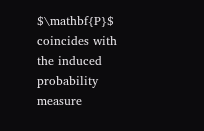$\mathbf{P}$ coincides with the induced probability measure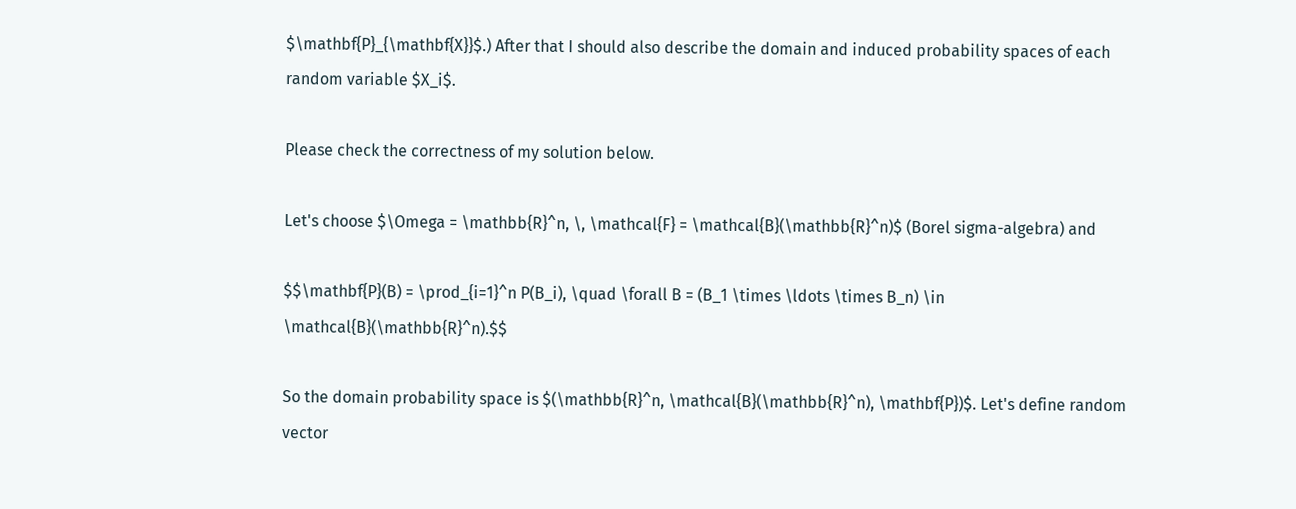$\mathbf{P}_{\mathbf{X}}$.) After that I should also describe the domain and induced probability spaces of each random variable $X_i$.

Please check the correctness of my solution below.

Let's choose $\Omega = \mathbb{R}^n, \, \mathcal{F} = \mathcal{B}(\mathbb{R}^n)$ (Borel sigma-algebra) and

$$\mathbf{P}(B) = \prod_{i=1}^n P(B_i), \quad \forall B = (B_1 \times \ldots \times B_n) \in \mathcal{B}(\mathbb{R}^n).$$

So the domain probability space is $(\mathbb{R}^n, \mathcal{B}(\mathbb{R}^n), \mathbf{P})$. Let's define random vector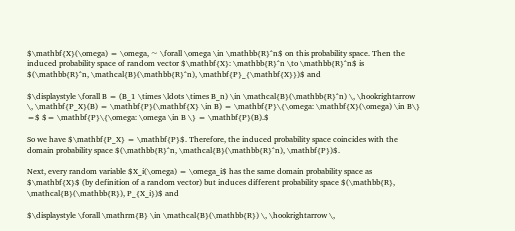$\mathbf{X}(\omega) = \omega, ~ \forall \omega \in \mathbb{R}^n$ on this probability space. Then the induced probability space of random vector $\mathbf{X}: \mathbb{R}^n \to \mathbb{R}^n$ is $(\mathbb{R}^n, \mathcal{B}(\mathbb{R}^n), \mathbf{P}_{\mathbf{X}})$ and

$\displaystyle \forall B = (B_1 \times \ldots \times B_n) \in \mathcal{B}(\mathbb{R}^n) \, \hookrightarrow \, \mathbf{P_X}(B) = \mathbf{P}(\mathbf{X} \in B) = \mathbf{P}\{\omega: \mathbf{X}(\omega) \in B\} =$ $= \mathbf{P}\{\omega: \omega \in B \} = \mathbf{P}(B).$

So we have $\mathbf{P_X} = \mathbf{P}$. Therefore, the induced probability space coincides with the domain probability space $(\mathbb{R}^n, \mathcal{B}(\mathbb{R}^n), \mathbf{P})$.

Next, every random variable $X_i(\omega) = \omega_i$ has the same domain probability space as $\mathbf{X}$ (by definition of a random vector) but induces different probability space $(\mathbb{R}, \mathcal{B}(\mathbb{R}), P_{X_i})$ and

$\displaystyle \forall \mathrm{B} \in \mathcal{B}(\mathbb{R}) \, \hookrightarrow \,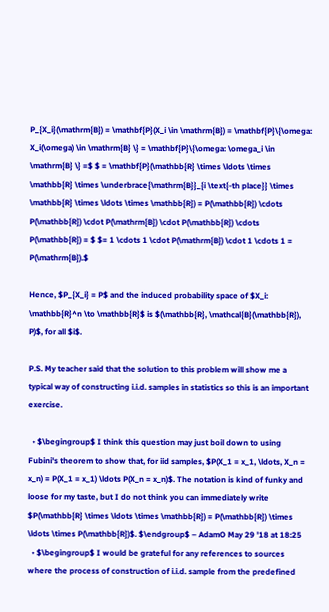P_{X_i}(\mathrm{B}) = \mathbf{P}(X_i \in \mathrm{B}) = \mathbf{P}\{\omega: X_i(\omega) \in \mathrm{B} \} = \mathbf{P}\{\omega: \omega_i \in \mathrm{B} \} =$ $ = \mathbf{P}(\mathbb{R} \times \ldots \times \mathbb{R} \times \underbrace{\mathrm{B}}_{i \text{-th place}} \times \mathbb{R} \times \ldots \times \mathbb{R}) = P(\mathbb{R}) \cdots P(\mathbb{R}) \cdot P(\mathrm{B}) \cdot P(\mathbb{R}) \cdots P(\mathbb{R}) = $ $= 1 \cdots 1 \cdot P(\mathrm{B}) \cdot 1 \cdots 1 = P(\mathrm{B}).$

Hence, $P_{X_i} = P$ and the induced probability space of $X_i: \mathbb{R}^n \to \mathbb{R}$ is $(\mathbb{R}, \mathcal{B}(\mathbb{R}), P)$, for all $i$.

P.S. My teacher said that the solution to this problem will show me a typical way of constructing i.i.d. samples in statistics so this is an important exercise.

  • $\begingroup$ I think this question may just boil down to using Fubini's theorem to show that, for iid samples, $P(X_1 = x_1, \ldots, X_n = x_n) = P(X_1 = x_1) \ldots P(X_n = x_n)$. The notation is kind of funky and loose for my taste, but I do not think you can immediately write $P(\mathbb{R} \times \ldots \times \mathbb{R}) = P(\mathbb{R}) \times \ldots \times P(\mathbb{R})$. $\endgroup$ – AdamO May 29 '18 at 18:25
  • $\begingroup$ I would be grateful for any references to sources where the process of construction of i.i.d. sample from the predefined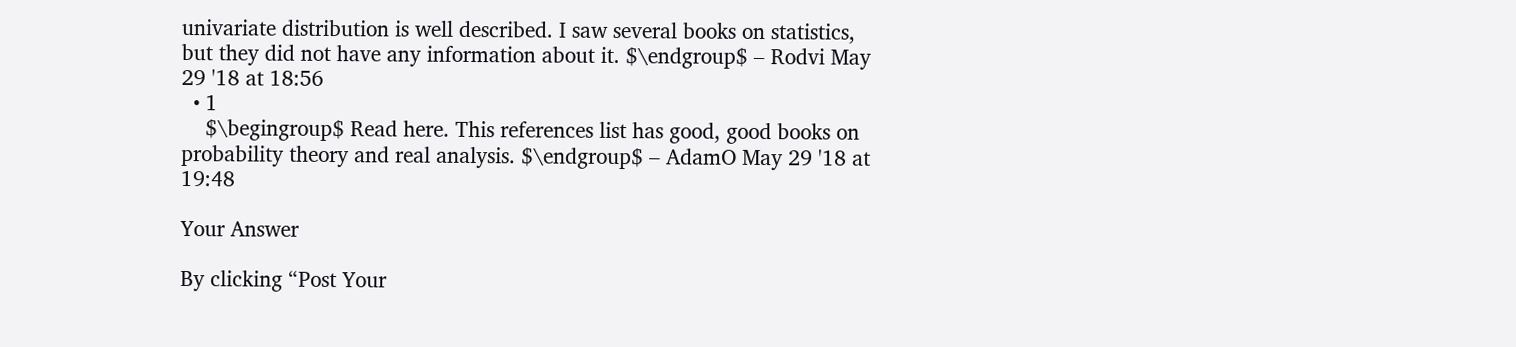univariate distribution is well described. I saw several books on statistics, but they did not have any information about it. $\endgroup$ – Rodvi May 29 '18 at 18:56
  • 1
    $\begingroup$ Read here. This references list has good, good books on probability theory and real analysis. $\endgroup$ – AdamO May 29 '18 at 19:48

Your Answer

By clicking “Post Your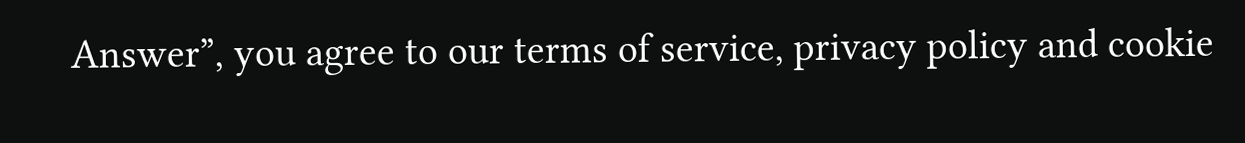Answer”, you agree to our terms of service, privacy policy and cookie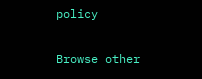policy

Browse other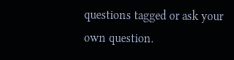questions tagged or ask your own question.